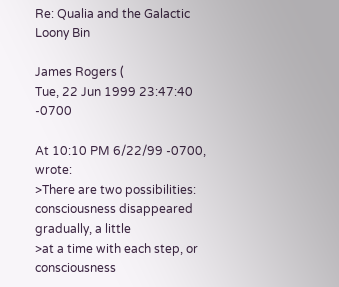Re: Qualia and the Galactic Loony Bin

James Rogers (
Tue, 22 Jun 1999 23:47:40 -0700

At 10:10 PM 6/22/99 -0700, wrote:
>There are two possibilities: consciousness disappeared gradually, a little
>at a time with each step, or consciousness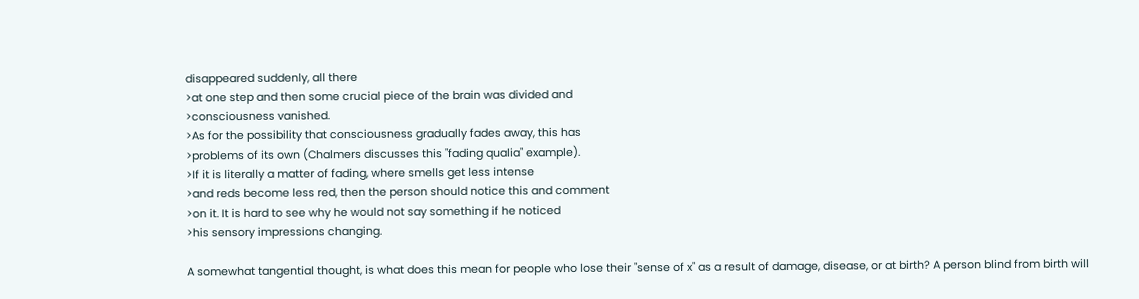disappeared suddenly, all there
>at one step and then some crucial piece of the brain was divided and
>consciousness vanished.
>As for the possibility that consciousness gradually fades away, this has
>problems of its own (Chalmers discusses this "fading qualia" example).
>If it is literally a matter of fading, where smells get less intense
>and reds become less red, then the person should notice this and comment
>on it. It is hard to see why he would not say something if he noticed
>his sensory impressions changing.

A somewhat tangential thought, is what does this mean for people who lose their "sense of x" as a result of damage, disease, or at birth? A person blind from birth will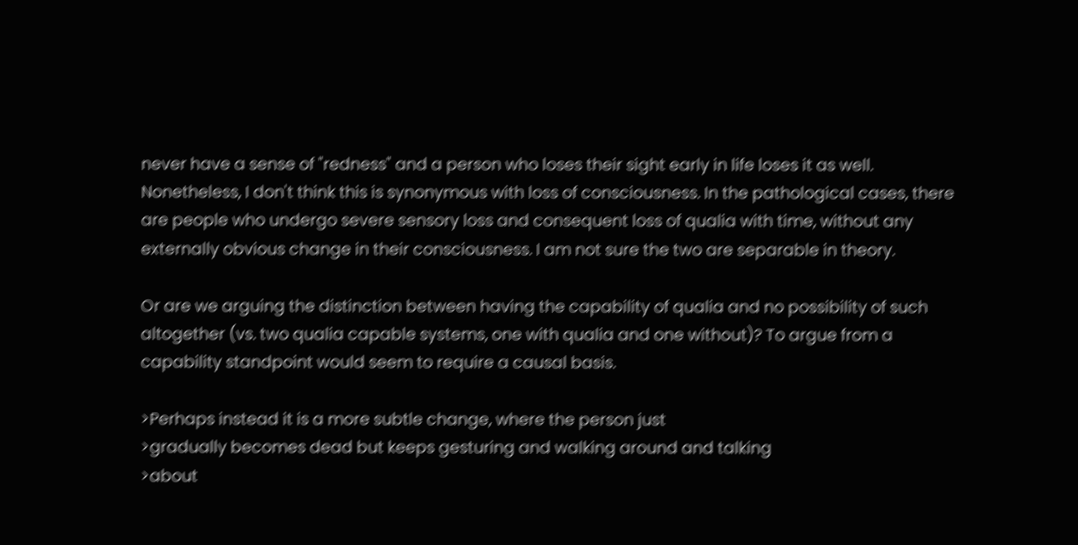never have a sense of "redness" and a person who loses their sight early in life loses it as well. Nonetheless, I don't think this is synonymous with loss of consciousness. In the pathological cases, there are people who undergo severe sensory loss and consequent loss of qualia with time, without any externally obvious change in their consciousness. I am not sure the two are separable in theory.

Or are we arguing the distinction between having the capability of qualia and no possibility of such altogether (vs. two qualia capable systems, one with qualia and one without)? To argue from a capability standpoint would seem to require a causal basis.

>Perhaps instead it is a more subtle change, where the person just
>gradually becomes dead but keeps gesturing and walking around and talking
>about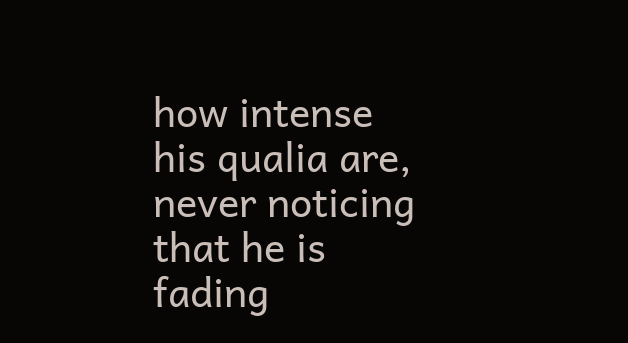how intense his qualia are, never noticing that he is fading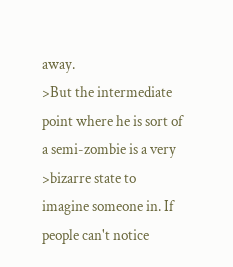away.
>But the intermediate point where he is sort of a semi-zombie is a very
>bizarre state to imagine someone in. If people can't notice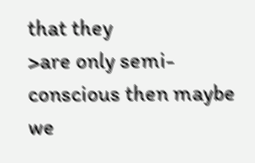that they
>are only semi-conscious then maybe we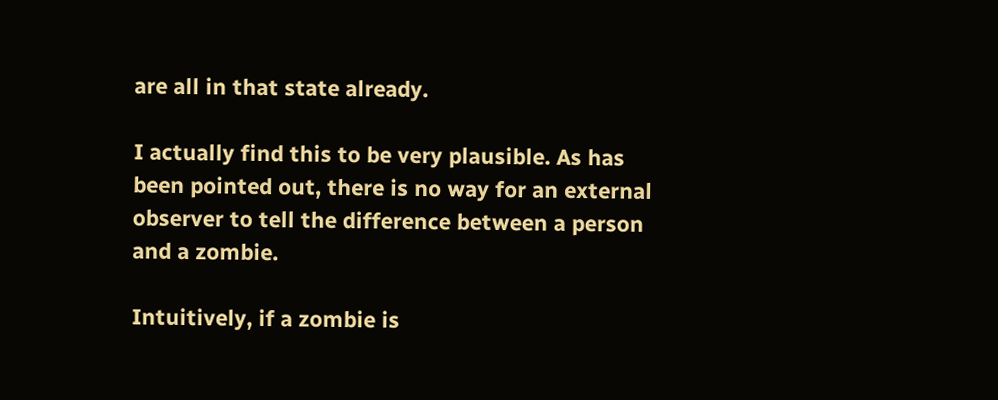are all in that state already.

I actually find this to be very plausible. As has been pointed out, there is no way for an external observer to tell the difference between a person and a zombie.

Intuitively, if a zombie is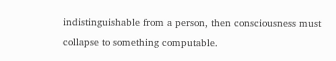indistinguishable from a person, then consciousness must collapse to something computable.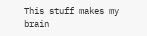This stuff makes my brain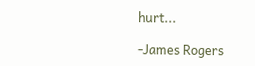hurt...

-James Rogers